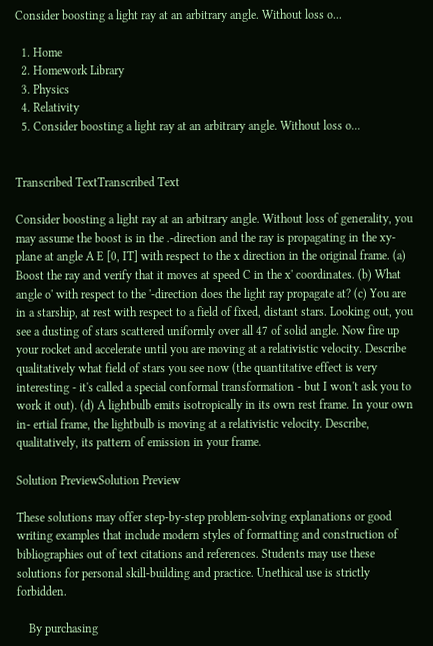Consider boosting a light ray at an arbitrary angle. Without loss o...

  1. Home
  2. Homework Library
  3. Physics
  4. Relativity
  5. Consider boosting a light ray at an arbitrary angle. Without loss o...


Transcribed TextTranscribed Text

Consider boosting a light ray at an arbitrary angle. Without loss of generality, you may assume the boost is in the .-direction and the ray is propagating in the xy-plane at angle A E [0, IT] with respect to the x direction in the original frame. (a) Boost the ray and verify that it moves at speed C in the x' coordinates. (b) What angle o' with respect to the '-direction does the light ray propagate at? (c) You are in a starship, at rest with respect to a field of fixed, distant stars. Looking out, you see a dusting of stars scattered uniformly over all 47 of solid angle. Now fire up your rocket and accelerate until you are moving at a relativistic velocity. Describe qualitatively what field of stars you see now (the quantitative effect is very interesting - it's called a special conformal transformation - but I won't ask you to work it out). (d) A lightbulb emits isotropically in its own rest frame. In your own in- ertial frame, the lightbulb is moving at a relativistic velocity. Describe, qualitatively, its pattern of emission in your frame.

Solution PreviewSolution Preview

These solutions may offer step-by-step problem-solving explanations or good writing examples that include modern styles of formatting and construction of bibliographies out of text citations and references. Students may use these solutions for personal skill-building and practice. Unethical use is strictly forbidden.

    By purchasing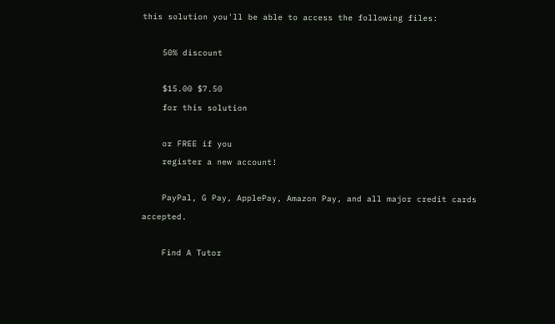this solution you'll be able to access the following files:

    50% discount

    $15.00 $7.50
    for this solution

    or FREE if you
    register a new account!

    PayPal, G Pay, ApplePay, Amazon Pay, and all major credit cards accepted.

    Find A Tutor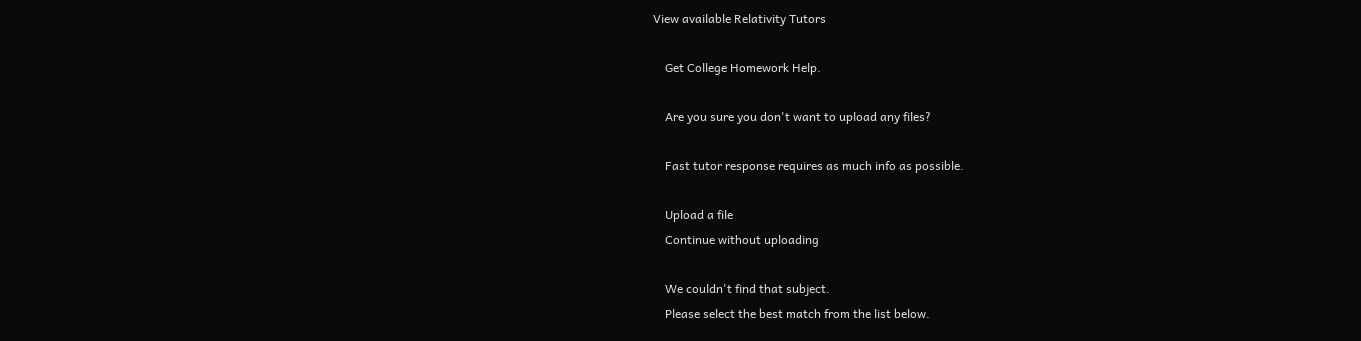View available Relativity Tutors

    Get College Homework Help.

    Are you sure you don't want to upload any files?

    Fast tutor response requires as much info as possible.

    Upload a file
    Continue without uploading

    We couldn't find that subject.
    Please select the best match from the list below.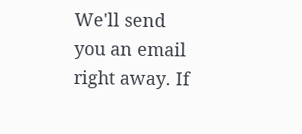We'll send you an email right away. If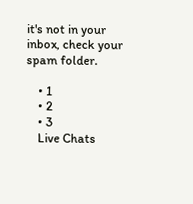it's not in your inbox, check your spam folder.

    • 1
    • 2
    • 3
    Live Chats